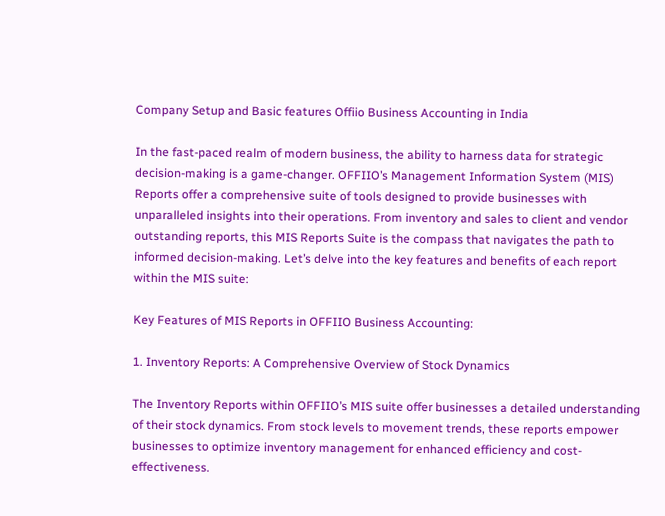Company Setup and Basic features Offiio Business Accounting in India

In the fast-paced realm of modern business, the ability to harness data for strategic decision-making is a game-changer. OFFIIO’s Management Information System (MIS) Reports offer a comprehensive suite of tools designed to provide businesses with unparalleled insights into their operations. From inventory and sales to client and vendor outstanding reports, this MIS Reports Suite is the compass that navigates the path to informed decision-making. Let’s delve into the key features and benefits of each report within the MIS suite:

Key Features of MIS Reports in OFFIIO Business Accounting:

1. Inventory Reports: A Comprehensive Overview of Stock Dynamics

The Inventory Reports within OFFIIO’s MIS suite offer businesses a detailed understanding of their stock dynamics. From stock levels to movement trends, these reports empower businesses to optimize inventory management for enhanced efficiency and cost-effectiveness.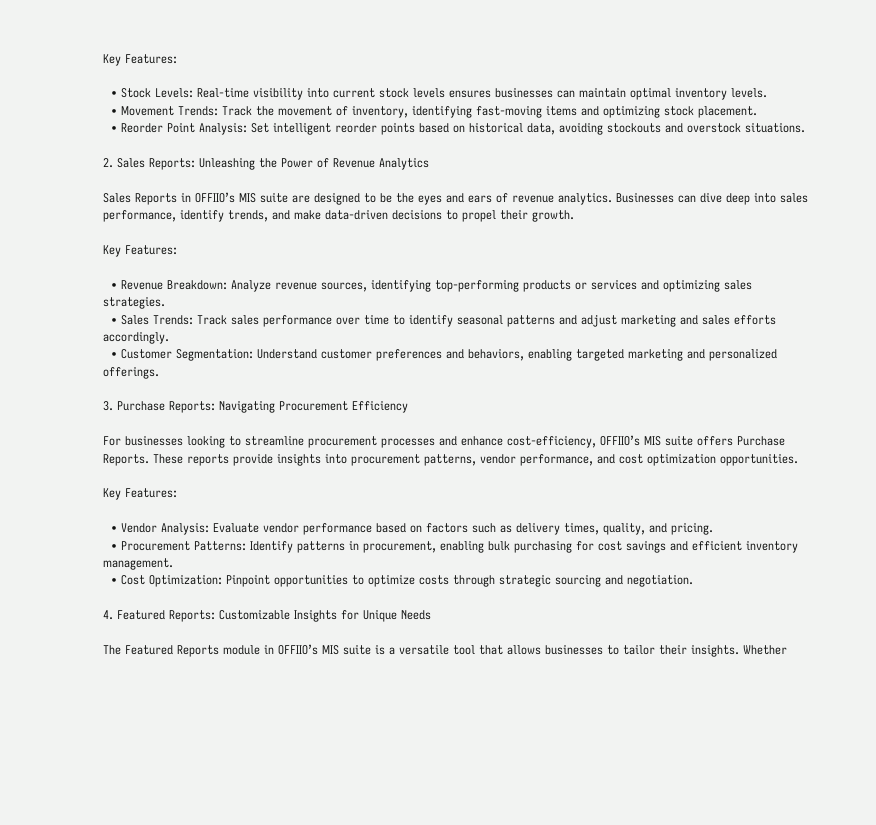Key Features:

  • Stock Levels: Real-time visibility into current stock levels ensures businesses can maintain optimal inventory levels.
  • Movement Trends: Track the movement of inventory, identifying fast-moving items and optimizing stock placement.
  • Reorder Point Analysis: Set intelligent reorder points based on historical data, avoiding stockouts and overstock situations.

2. Sales Reports: Unleashing the Power of Revenue Analytics

Sales Reports in OFFIIO’s MIS suite are designed to be the eyes and ears of revenue analytics. Businesses can dive deep into sales performance, identify trends, and make data-driven decisions to propel their growth.

Key Features:

  • Revenue Breakdown: Analyze revenue sources, identifying top-performing products or services and optimizing sales strategies.
  • Sales Trends: Track sales performance over time to identify seasonal patterns and adjust marketing and sales efforts accordingly.
  • Customer Segmentation: Understand customer preferences and behaviors, enabling targeted marketing and personalized offerings.

3. Purchase Reports: Navigating Procurement Efficiency

For businesses looking to streamline procurement processes and enhance cost-efficiency, OFFIIO’s MIS suite offers Purchase Reports. These reports provide insights into procurement patterns, vendor performance, and cost optimization opportunities.

Key Features:

  • Vendor Analysis: Evaluate vendor performance based on factors such as delivery times, quality, and pricing.
  • Procurement Patterns: Identify patterns in procurement, enabling bulk purchasing for cost savings and efficient inventory management.
  • Cost Optimization: Pinpoint opportunities to optimize costs through strategic sourcing and negotiation.

4. Featured Reports: Customizable Insights for Unique Needs

The Featured Reports module in OFFIIO’s MIS suite is a versatile tool that allows businesses to tailor their insights. Whether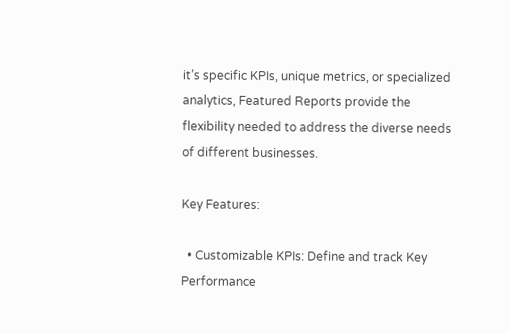it’s specific KPIs, unique metrics, or specialized analytics, Featured Reports provide the flexibility needed to address the diverse needs of different businesses.

Key Features:

  • Customizable KPIs: Define and track Key Performance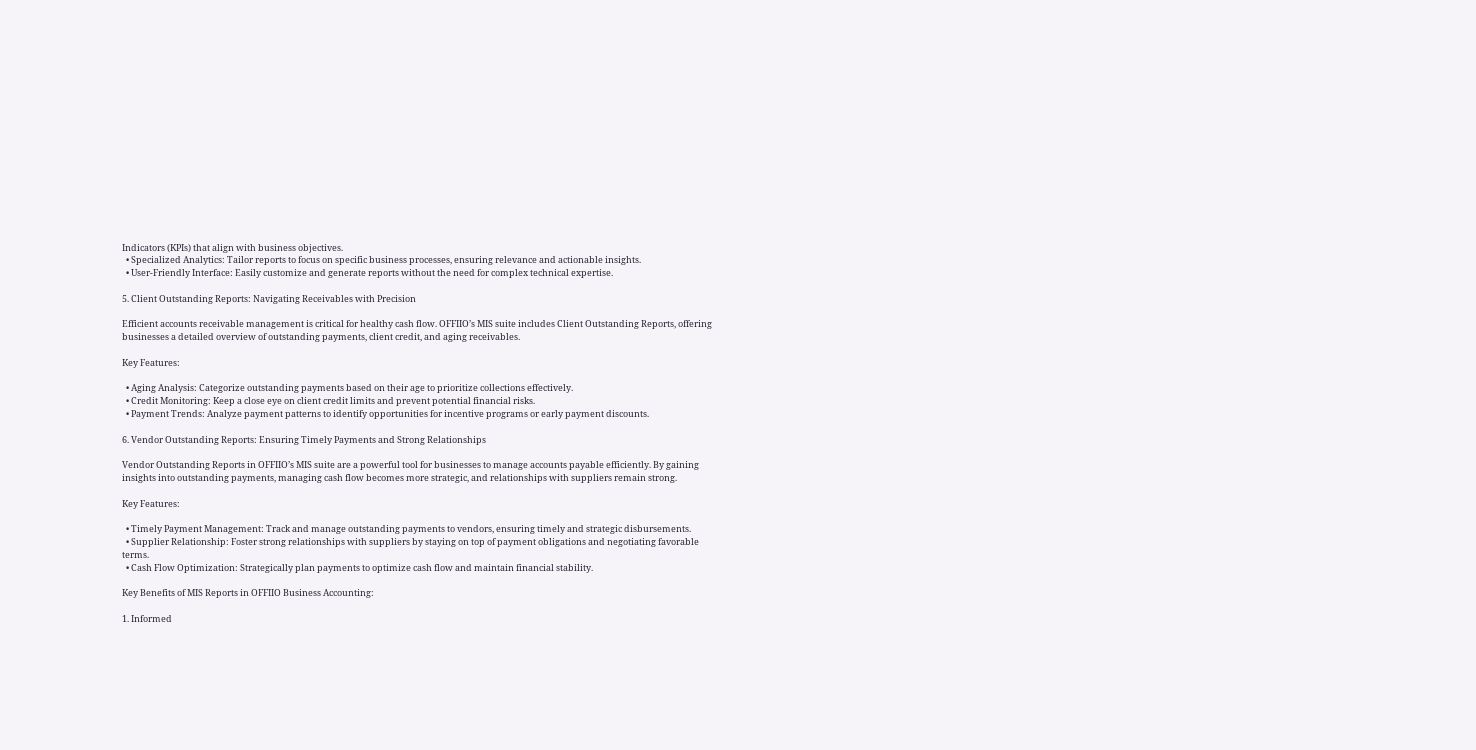Indicators (KPIs) that align with business objectives.
  • Specialized Analytics: Tailor reports to focus on specific business processes, ensuring relevance and actionable insights.
  • User-Friendly Interface: Easily customize and generate reports without the need for complex technical expertise.

5. Client Outstanding Reports: Navigating Receivables with Precision

Efficient accounts receivable management is critical for healthy cash flow. OFFIIO’s MIS suite includes Client Outstanding Reports, offering businesses a detailed overview of outstanding payments, client credit, and aging receivables.

Key Features:

  • Aging Analysis: Categorize outstanding payments based on their age to prioritize collections effectively.
  • Credit Monitoring: Keep a close eye on client credit limits and prevent potential financial risks.
  • Payment Trends: Analyze payment patterns to identify opportunities for incentive programs or early payment discounts.

6. Vendor Outstanding Reports: Ensuring Timely Payments and Strong Relationships

Vendor Outstanding Reports in OFFIIO’s MIS suite are a powerful tool for businesses to manage accounts payable efficiently. By gaining insights into outstanding payments, managing cash flow becomes more strategic, and relationships with suppliers remain strong.

Key Features:

  • Timely Payment Management: Track and manage outstanding payments to vendors, ensuring timely and strategic disbursements.
  • Supplier Relationship: Foster strong relationships with suppliers by staying on top of payment obligations and negotiating favorable terms.
  • Cash Flow Optimization: Strategically plan payments to optimize cash flow and maintain financial stability.

Key Benefits of MIS Reports in OFFIIO Business Accounting:

1. Informed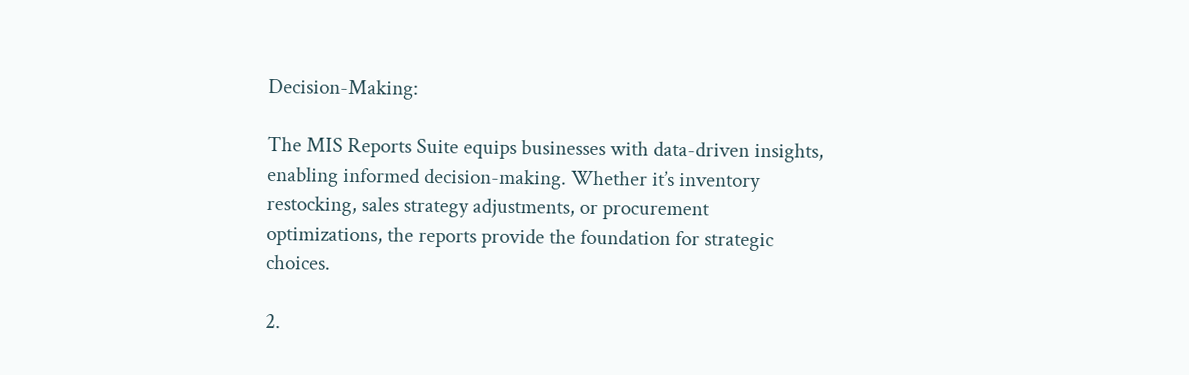Decision-Making:

The MIS Reports Suite equips businesses with data-driven insights, enabling informed decision-making. Whether it’s inventory restocking, sales strategy adjustments, or procurement optimizations, the reports provide the foundation for strategic choices.

2.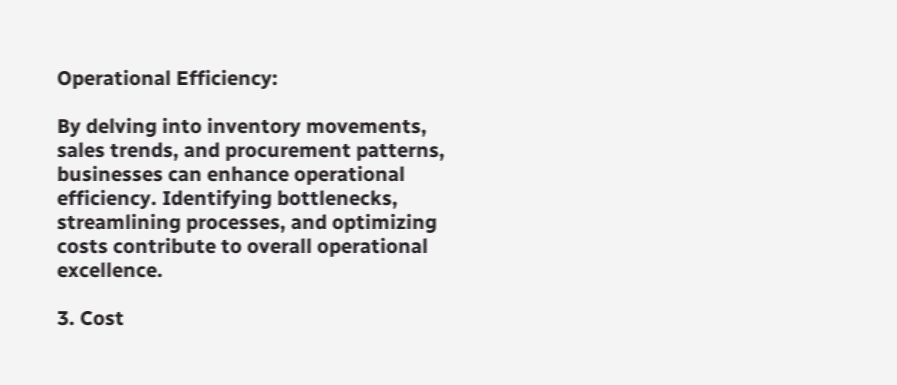Operational Efficiency:

By delving into inventory movements, sales trends, and procurement patterns, businesses can enhance operational efficiency. Identifying bottlenecks, streamlining processes, and optimizing costs contribute to overall operational excellence.

3. Cost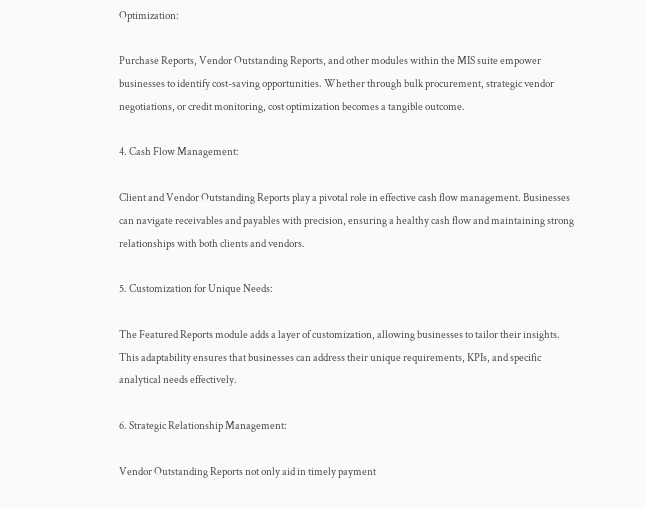Optimization:

Purchase Reports, Vendor Outstanding Reports, and other modules within the MIS suite empower businesses to identify cost-saving opportunities. Whether through bulk procurement, strategic vendor negotiations, or credit monitoring, cost optimization becomes a tangible outcome.

4. Cash Flow Management:

Client and Vendor Outstanding Reports play a pivotal role in effective cash flow management. Businesses can navigate receivables and payables with precision, ensuring a healthy cash flow and maintaining strong relationships with both clients and vendors.

5. Customization for Unique Needs:

The Featured Reports module adds a layer of customization, allowing businesses to tailor their insights. This adaptability ensures that businesses can address their unique requirements, KPIs, and specific analytical needs effectively.

6. Strategic Relationship Management:

Vendor Outstanding Reports not only aid in timely payment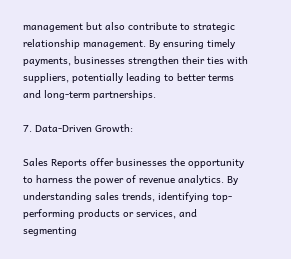management but also contribute to strategic relationship management. By ensuring timely payments, businesses strengthen their ties with suppliers, potentially leading to better terms and long-term partnerships.

7. Data-Driven Growth:

Sales Reports offer businesses the opportunity to harness the power of revenue analytics. By understanding sales trends, identifying top-performing products or services, and segmenting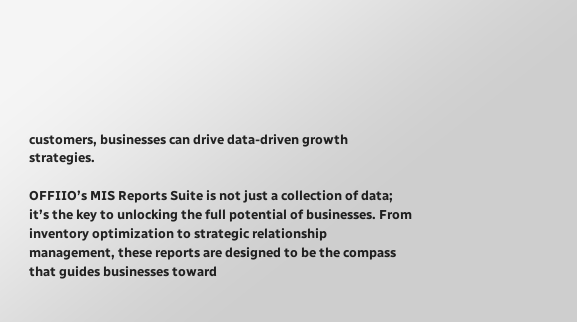customers, businesses can drive data-driven growth strategies.

OFFIIO’s MIS Reports Suite is not just a collection of data; it’s the key to unlocking the full potential of businesses. From inventory optimization to strategic relationship management, these reports are designed to be the compass that guides businesses toward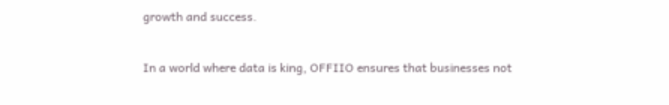growth and success.

In a world where data is king, OFFIIO ensures that businesses not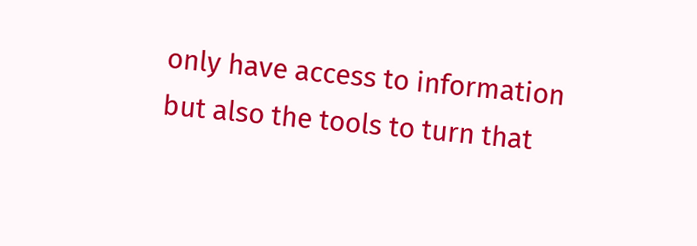only have access to information but also the tools to turn that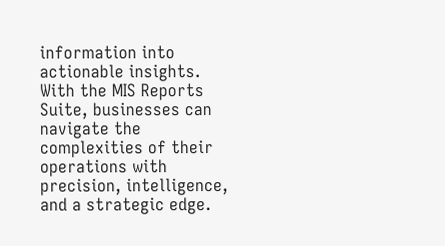information into actionable insights. With the MIS Reports Suite, businesses can navigate the complexities of their operations with precision, intelligence, and a strategic edge.